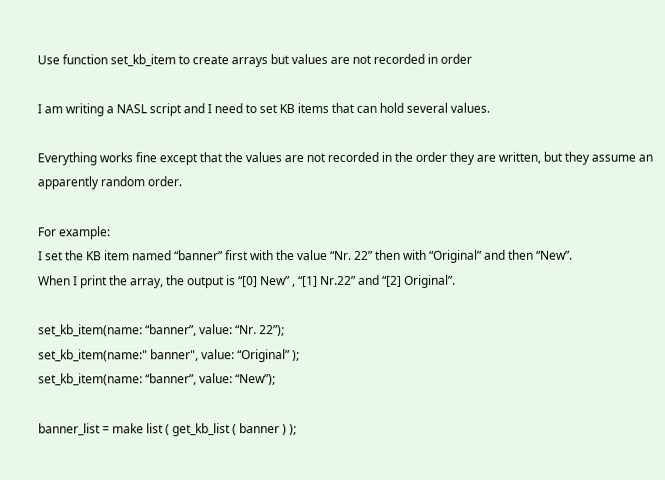Use function set_kb_item to create arrays but values are not recorded in order

I am writing a NASL script and I need to set KB items that can hold several values.

Everything works fine except that the values are not recorded in the order they are written, but they assume an apparently random order.

For example:
I set the KB item named “banner” first with the value “Nr. 22” then with “Original” and then “New”.
When I print the array, the output is “[0] New” , “[1] Nr.22” and “[2] Original”.

set_kb_item(name: “banner”, value: “Nr. 22”);
set_kb_item(name:" banner", value: “Original” );
set_kb_item(name: “banner”, value: “New”);

banner_list = make list ( get_kb_list ( banner ) );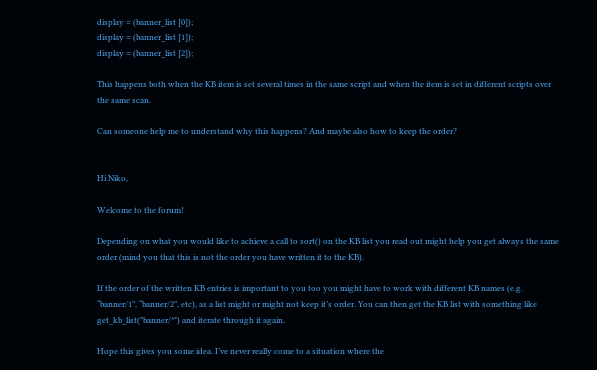display = (banner_list [0]);
display = (banner_list [1]);
display = (banner_list [2]);

This happens both when the KB item is set several times in the same script and when the item is set in different scripts over the same scan.

Can someone help me to understand why this happens? And maybe also how to keep the order?


Hi Niko,

Welcome to the forum!

Depending on what you would like to achieve a call to sort() on the KB list you read out might help you get always the same order (mind you that this is not the order you have written it to the KB).

If the order of the written KB entries is important to you too you might have to work with different KB names (e.g. “banner/1”, “banner/2”, etc), as a list might or might not keep it’s order. You can then get the KB list with something like get_kb_list("banner/*") and iterate through it again.

Hope this gives you some idea. I’ve never really come to a situation where the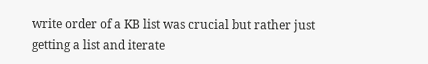write order of a KB list was crucial but rather just getting a list and iterate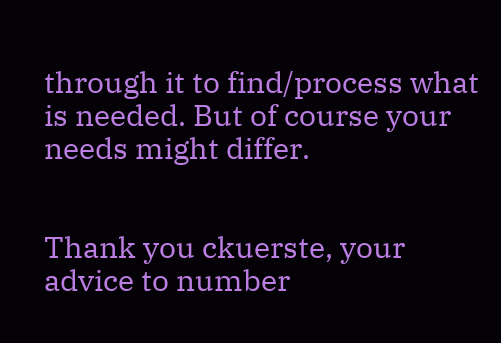through it to find/process what is needed. But of course your needs might differ.


Thank you ckuerste, your advice to number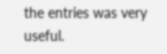the entries was very useful.